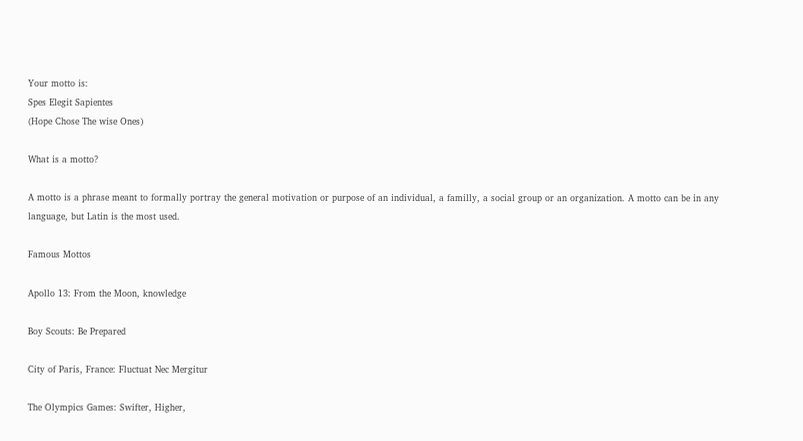Your motto is:
Spes Elegit Sapientes
(Hope Chose The wise Ones)

What is a motto?

A motto is a phrase meant to formally portray the general motivation or purpose of an individual, a familly, a social group or an organization. A motto can be in any language, but Latin is the most used.

Famous Mottos

Apollo 13: From the Moon, knowledge

Boy Scouts: Be Prepared

City of Paris, France: Fluctuat Nec Mergitur

The Olympics Games: Swifter, Higher,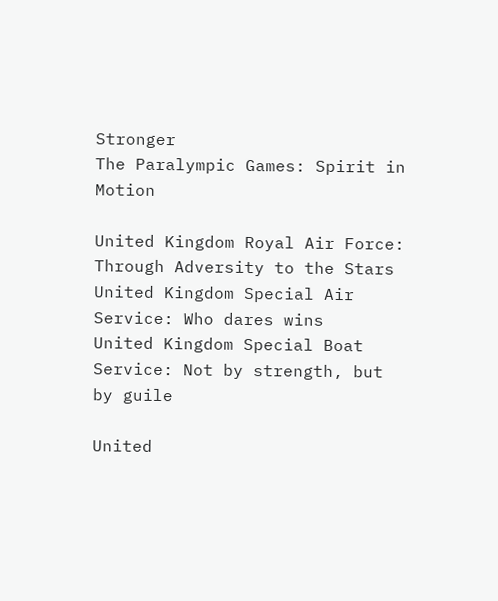Stronger
The Paralympic Games: Spirit in Motion

United Kingdom Royal Air Force: Through Adversity to the Stars
United Kingdom Special Air Service: Who dares wins
United Kingdom Special Boat Service: Not by strength, but by guile

United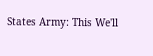States Army: This We'll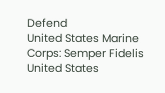Defend
United States Marine Corps: Semper Fidelis
United States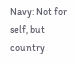Navy: Not for self, but country